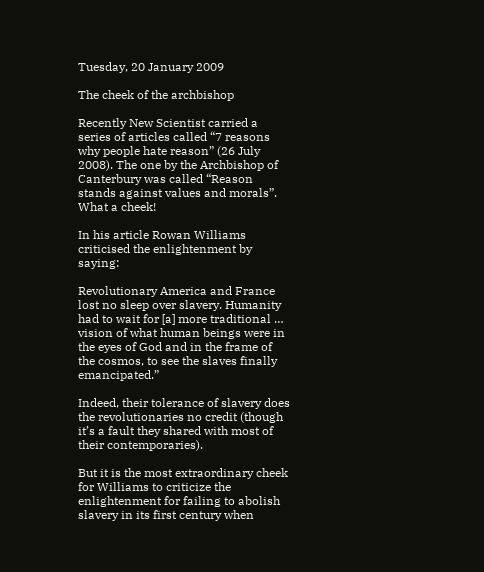Tuesday, 20 January 2009

The cheek of the archbishop

Recently New Scientist carried a series of articles called “7 reasons why people hate reason” (26 July 2008). The one by the Archbishop of Canterbury was called “Reason stands against values and morals”. What a cheek!

In his article Rowan Williams criticised the enlightenment by saying:

Revolutionary America and France lost no sleep over slavery. Humanity had to wait for [a] more traditional … vision of what human beings were in the eyes of God and in the frame of the cosmos, to see the slaves finally emancipated.”

Indeed, their tolerance of slavery does the revolutionaries no credit (though it’s a fault they shared with most of their contemporaries).

But it is the most extraordinary cheek for Williams to criticize the enlightenment for failing to abolish slavery in its first century when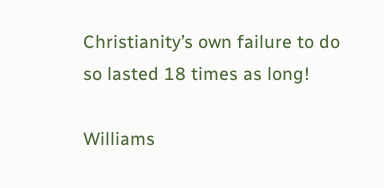Christianity’s own failure to do so lasted 18 times as long!

Williams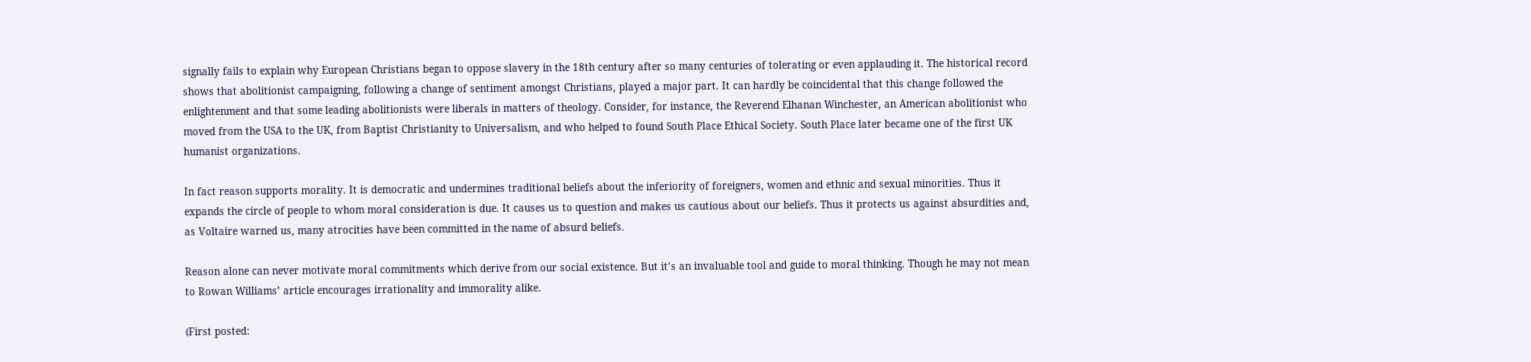signally fails to explain why European Christians began to oppose slavery in the 18th century after so many centuries of tolerating or even applauding it. The historical record shows that abolitionist campaigning, following a change of sentiment amongst Christians, played a major part. It can hardly be coincidental that this change followed the enlightenment and that some leading abolitionists were liberals in matters of theology. Consider, for instance, the Reverend Elhanan Winchester, an American abolitionist who moved from the USA to the UK, from Baptist Christianity to Universalism, and who helped to found South Place Ethical Society. South Place later became one of the first UK humanist organizations.

In fact reason supports morality. It is democratic and undermines traditional beliefs about the inferiority of foreigners, women and ethnic and sexual minorities. Thus it expands the circle of people to whom moral consideration is due. It causes us to question and makes us cautious about our beliefs. Thus it protects us against absurdities and, as Voltaire warned us, many atrocities have been committed in the name of absurd beliefs.

Reason alone can never motivate moral commitments which derive from our social existence. But it’s an invaluable tool and guide to moral thinking. Though he may not mean to Rowan Williams’ article encourages irrationality and immorality alike.

(First posted: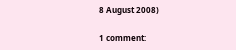8 August 2008)

1 comment: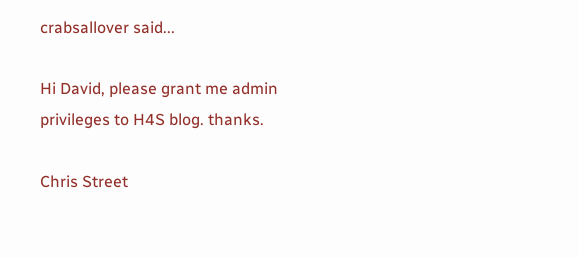crabsallover said...

Hi David, please grant me admin privileges to H4S blog. thanks.

Chris Street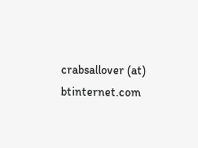crabsallover (at) btinternet.com